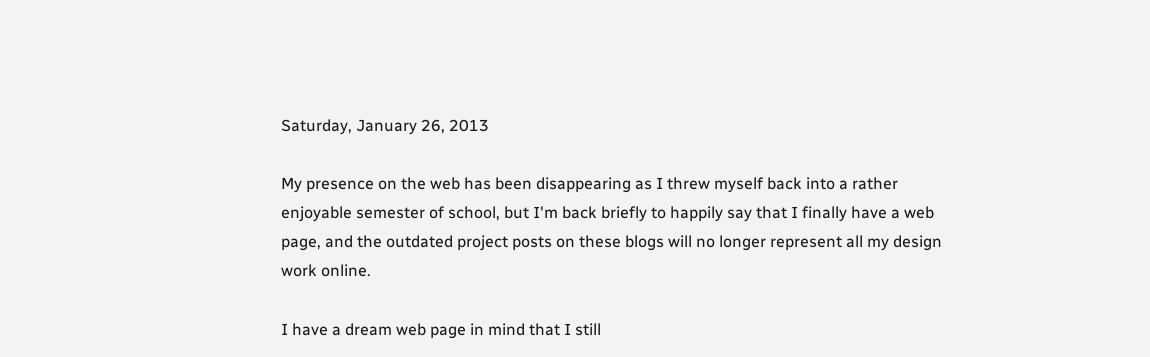Saturday, January 26, 2013

My presence on the web has been disappearing as I threw myself back into a rather enjoyable semester of school, but I'm back briefly to happily say that I finally have a web page, and the outdated project posts on these blogs will no longer represent all my design work online.

I have a dream web page in mind that I still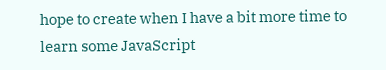hope to create when I have a bit more time to learn some JavaScript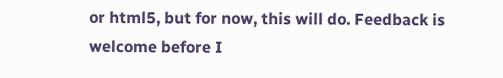or html5, but for now, this will do. Feedback is welcome before I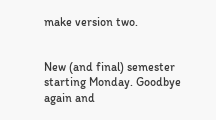make version two.


New (and final) semester starting Monday. Goodbye again and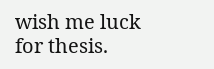wish me luck for thesis.